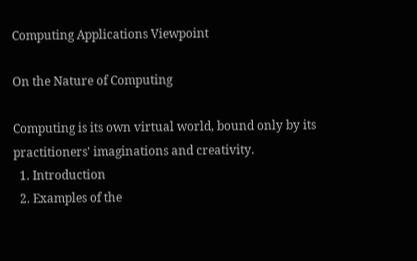Computing Applications Viewpoint

On the Nature of Computing

Computing is its own virtual world, bound only by its practitioners' imaginations and creativity.
  1. Introduction
  2. Examples of the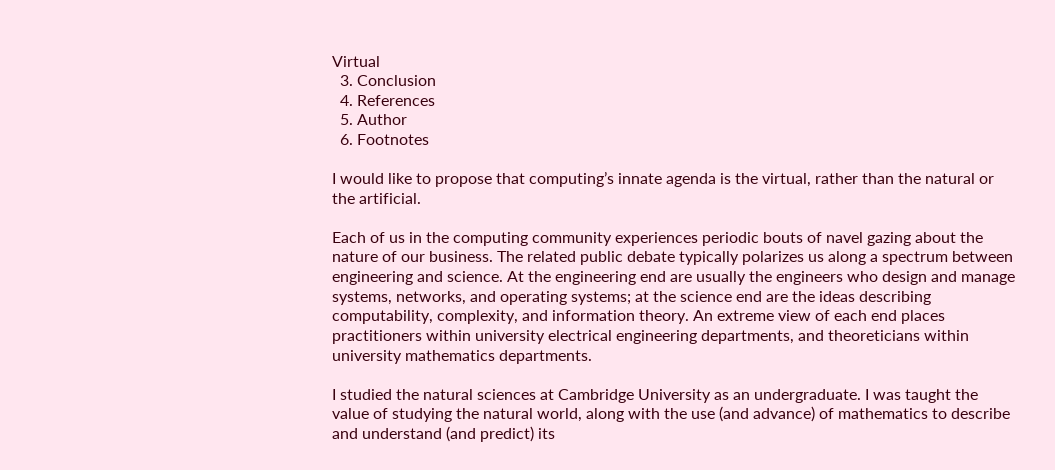Virtual
  3. Conclusion
  4. References
  5. Author
  6. Footnotes

I would like to propose that computing’s innate agenda is the virtual, rather than the natural or the artificial.

Each of us in the computing community experiences periodic bouts of navel gazing about the nature of our business. The related public debate typically polarizes us along a spectrum between engineering and science. At the engineering end are usually the engineers who design and manage systems, networks, and operating systems; at the science end are the ideas describing computability, complexity, and information theory. An extreme view of each end places practitioners within university electrical engineering departments, and theoreticians within university mathematics departments.

I studied the natural sciences at Cambridge University as an undergraduate. I was taught the value of studying the natural world, along with the use (and advance) of mathematics to describe and understand (and predict) its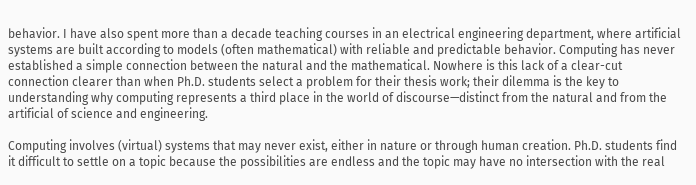behavior. I have also spent more than a decade teaching courses in an electrical engineering department, where artificial systems are built according to models (often mathematical) with reliable and predictable behavior. Computing has never established a simple connection between the natural and the mathematical. Nowhere is this lack of a clear-cut connection clearer than when Ph.D. students select a problem for their thesis work; their dilemma is the key to understanding why computing represents a third place in the world of discourse—distinct from the natural and from the artificial of science and engineering.

Computing involves (virtual) systems that may never exist, either in nature or through human creation. Ph.D. students find it difficult to settle on a topic because the possibilities are endless and the topic may have no intersection with the real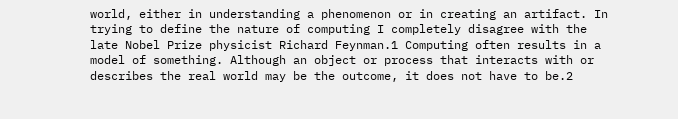world, either in understanding a phenomenon or in creating an artifact. In trying to define the nature of computing I completely disagree with the late Nobel Prize physicist Richard Feynman.1 Computing often results in a model of something. Although an object or process that interacts with or describes the real world may be the outcome, it does not have to be.2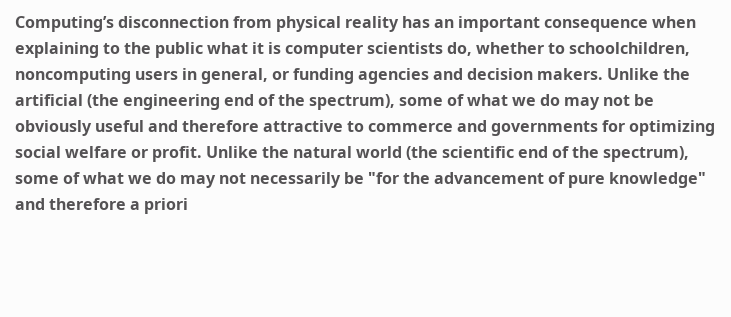Computing’s disconnection from physical reality has an important consequence when explaining to the public what it is computer scientists do, whether to schoolchildren, noncomputing users in general, or funding agencies and decision makers. Unlike the artificial (the engineering end of the spectrum), some of what we do may not be obviously useful and therefore attractive to commerce and governments for optimizing social welfare or profit. Unlike the natural world (the scientific end of the spectrum), some of what we do may not necessarily be "for the advancement of pure knowledge" and therefore a priori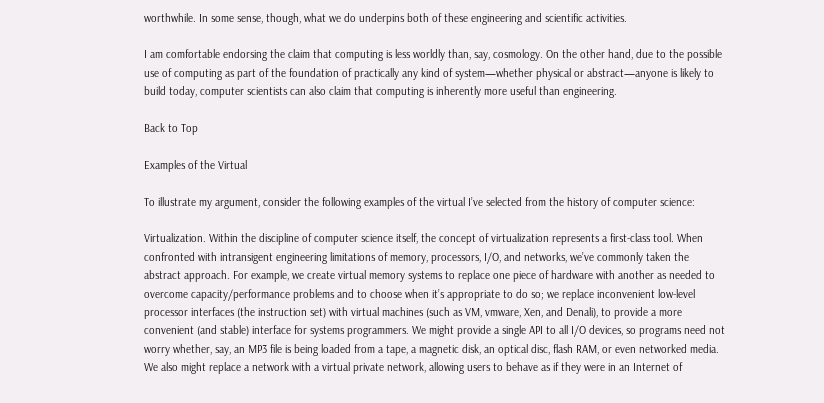worthwhile. In some sense, though, what we do underpins both of these engineering and scientific activities.

I am comfortable endorsing the claim that computing is less worldly than, say, cosmology. On the other hand, due to the possible use of computing as part of the foundation of practically any kind of system—whether physical or abstract—anyone is likely to build today, computer scientists can also claim that computing is inherently more useful than engineering.

Back to Top

Examples of the Virtual

To illustrate my argument, consider the following examples of the virtual I’ve selected from the history of computer science:

Virtualization. Within the discipline of computer science itself, the concept of virtualization represents a first-class tool. When confronted with intransigent engineering limitations of memory, processors, I/O, and networks, we’ve commonly taken the abstract approach. For example, we create virtual memory systems to replace one piece of hardware with another as needed to overcome capacity/performance problems and to choose when it’s appropriate to do so; we replace inconvenient low-level processor interfaces (the instruction set) with virtual machines (such as VM, vmware, Xen, and Denali), to provide a more convenient (and stable) interface for systems programmers. We might provide a single API to all I/O devices, so programs need not worry whether, say, an MP3 file is being loaded from a tape, a magnetic disk, an optical disc, flash RAM, or even networked media. We also might replace a network with a virtual private network, allowing users to behave as if they were in an Internet of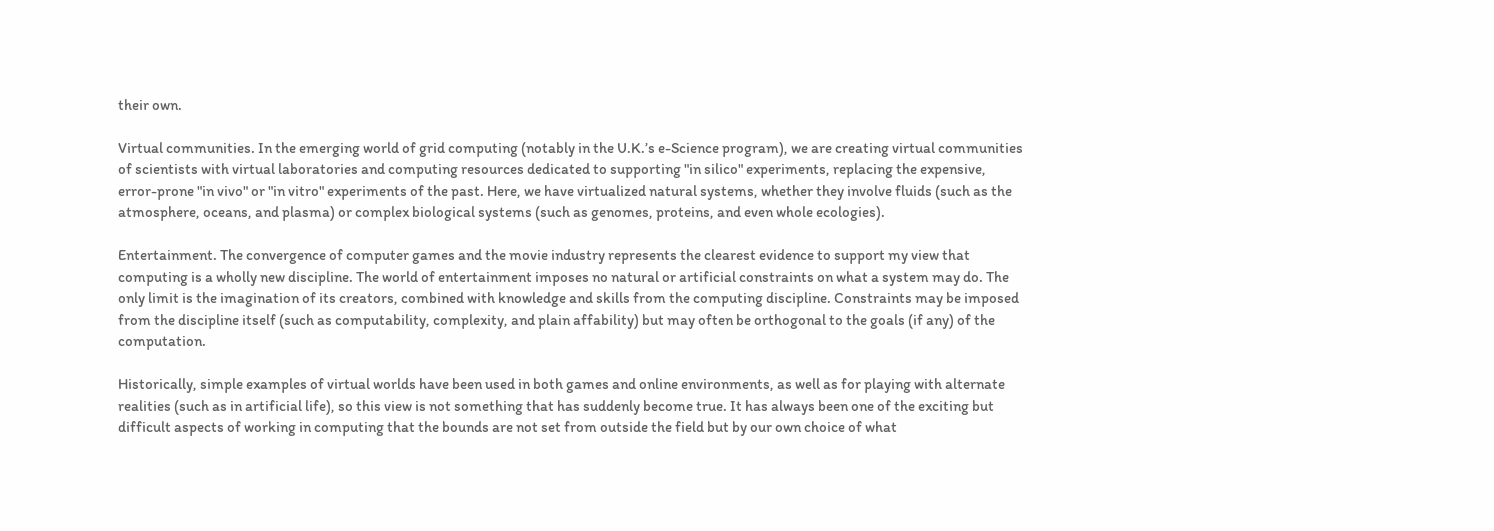their own.

Virtual communities. In the emerging world of grid computing (notably in the U.K.’s e-Science program), we are creating virtual communities of scientists with virtual laboratories and computing resources dedicated to supporting "in silico" experiments, replacing the expensive, error-prone "in vivo" or "in vitro" experiments of the past. Here, we have virtualized natural systems, whether they involve fluids (such as the atmosphere, oceans, and plasma) or complex biological systems (such as genomes, proteins, and even whole ecologies).

Entertainment. The convergence of computer games and the movie industry represents the clearest evidence to support my view that computing is a wholly new discipline. The world of entertainment imposes no natural or artificial constraints on what a system may do. The only limit is the imagination of its creators, combined with knowledge and skills from the computing discipline. Constraints may be imposed from the discipline itself (such as computability, complexity, and plain affability) but may often be orthogonal to the goals (if any) of the computation.

Historically, simple examples of virtual worlds have been used in both games and online environments, as well as for playing with alternate realities (such as in artificial life), so this view is not something that has suddenly become true. It has always been one of the exciting but difficult aspects of working in computing that the bounds are not set from outside the field but by our own choice of what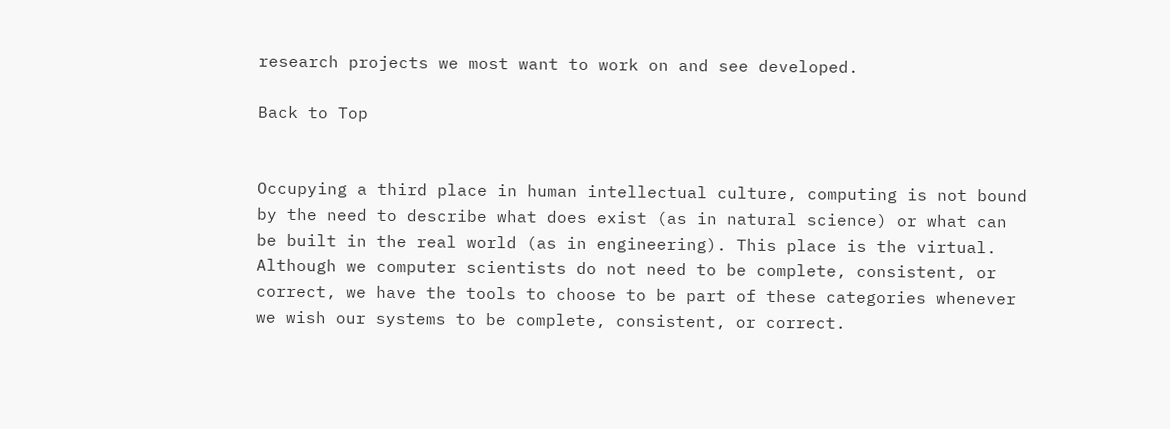research projects we most want to work on and see developed.

Back to Top


Occupying a third place in human intellectual culture, computing is not bound by the need to describe what does exist (as in natural science) or what can be built in the real world (as in engineering). This place is the virtual. Although we computer scientists do not need to be complete, consistent, or correct, we have the tools to choose to be part of these categories whenever we wish our systems to be complete, consistent, or correct.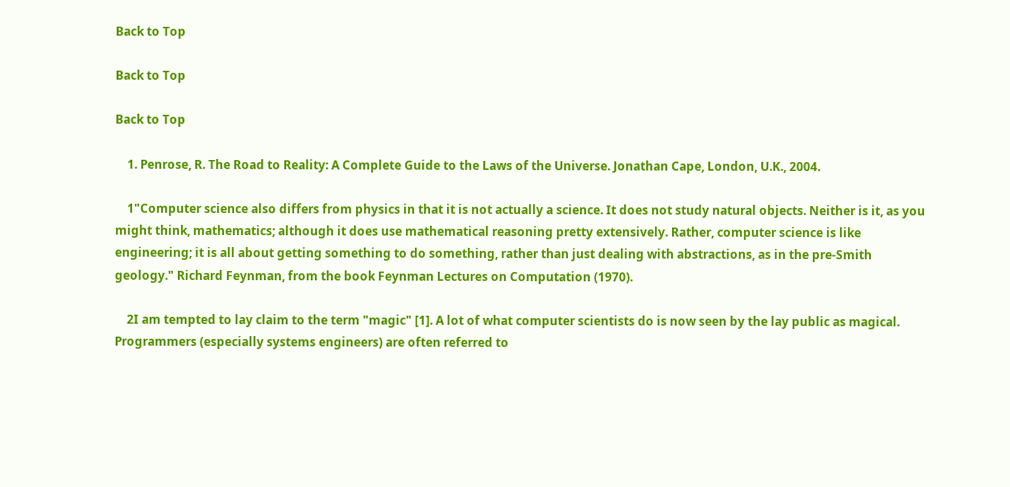Back to Top

Back to Top

Back to Top

    1. Penrose, R. The Road to Reality: A Complete Guide to the Laws of the Universe. Jonathan Cape, London, U.K., 2004.

    1"Computer science also differs from physics in that it is not actually a science. It does not study natural objects. Neither is it, as you might think, mathematics; although it does use mathematical reasoning pretty extensively. Rather, computer science is like engineering; it is all about getting something to do something, rather than just dealing with abstractions, as in the pre-Smith geology." Richard Feynman, from the book Feynman Lectures on Computation (1970).

    2I am tempted to lay claim to the term "magic" [1]. A lot of what computer scientists do is now seen by the lay public as magical. Programmers (especially systems engineers) are often referred to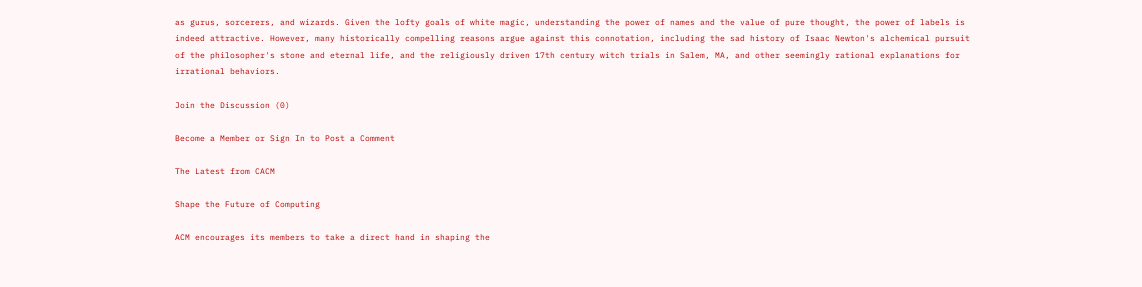as gurus, sorcerers, and wizards. Given the lofty goals of white magic, understanding the power of names and the value of pure thought, the power of labels is indeed attractive. However, many historically compelling reasons argue against this connotation, including the sad history of Isaac Newton's alchemical pursuit of the philosopher's stone and eternal life, and the religiously driven 17th century witch trials in Salem, MA, and other seemingly rational explanations for irrational behaviors.

Join the Discussion (0)

Become a Member or Sign In to Post a Comment

The Latest from CACM

Shape the Future of Computing

ACM encourages its members to take a direct hand in shaping the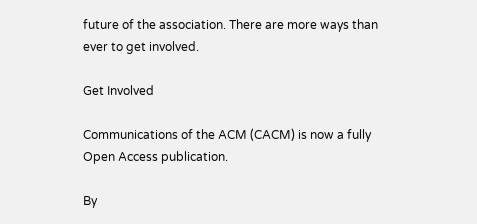future of the association. There are more ways than ever to get involved.

Get Involved

Communications of the ACM (CACM) is now a fully Open Access publication.

By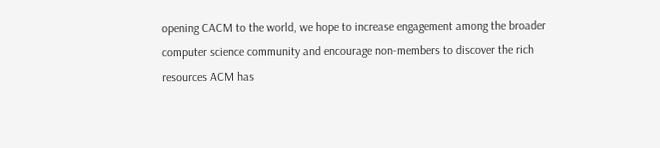opening CACM to the world, we hope to increase engagement among the broader computer science community and encourage non-members to discover the rich resources ACM has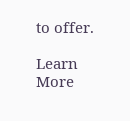to offer.

Learn More